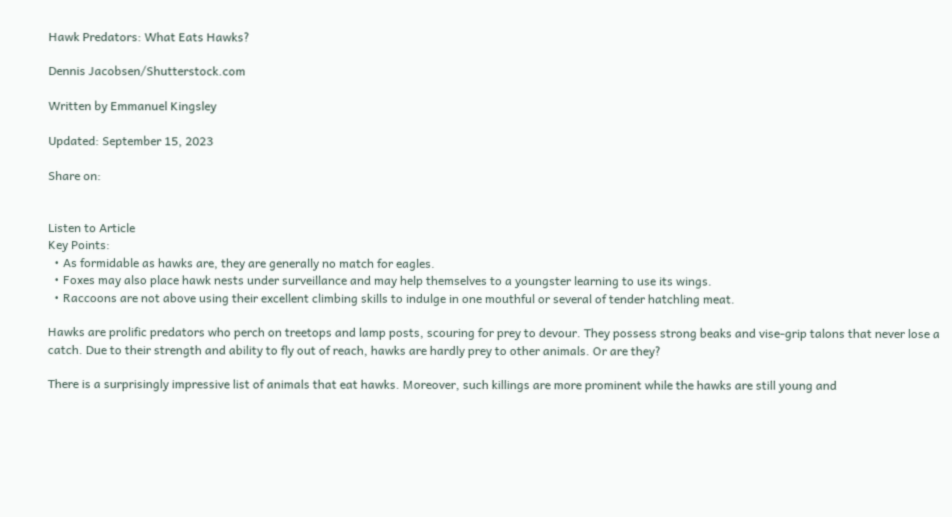Hawk Predators: What Eats Hawks?

Dennis Jacobsen/Shutterstock.com

Written by Emmanuel Kingsley

Updated: September 15, 2023

Share on:


Listen to Article
Key Points:
  • As formidable as hawks are, they are generally no match for eagles.
  • Foxes may also place hawk nests under surveillance and may help themselves to a youngster learning to use its wings.
  • Raccoons are not above using their excellent climbing skills to indulge in one mouthful or several of tender hatchling meat.

Hawks are prolific predators who perch on treetops and lamp posts, scouring for prey to devour. They possess strong beaks and vise-grip talons that never lose a catch. Due to their strength and ability to fly out of reach, hawks are hardly prey to other animals. Or are they?

There is a surprisingly impressive list of animals that eat hawks. Moreover, such killings are more prominent while the hawks are still young and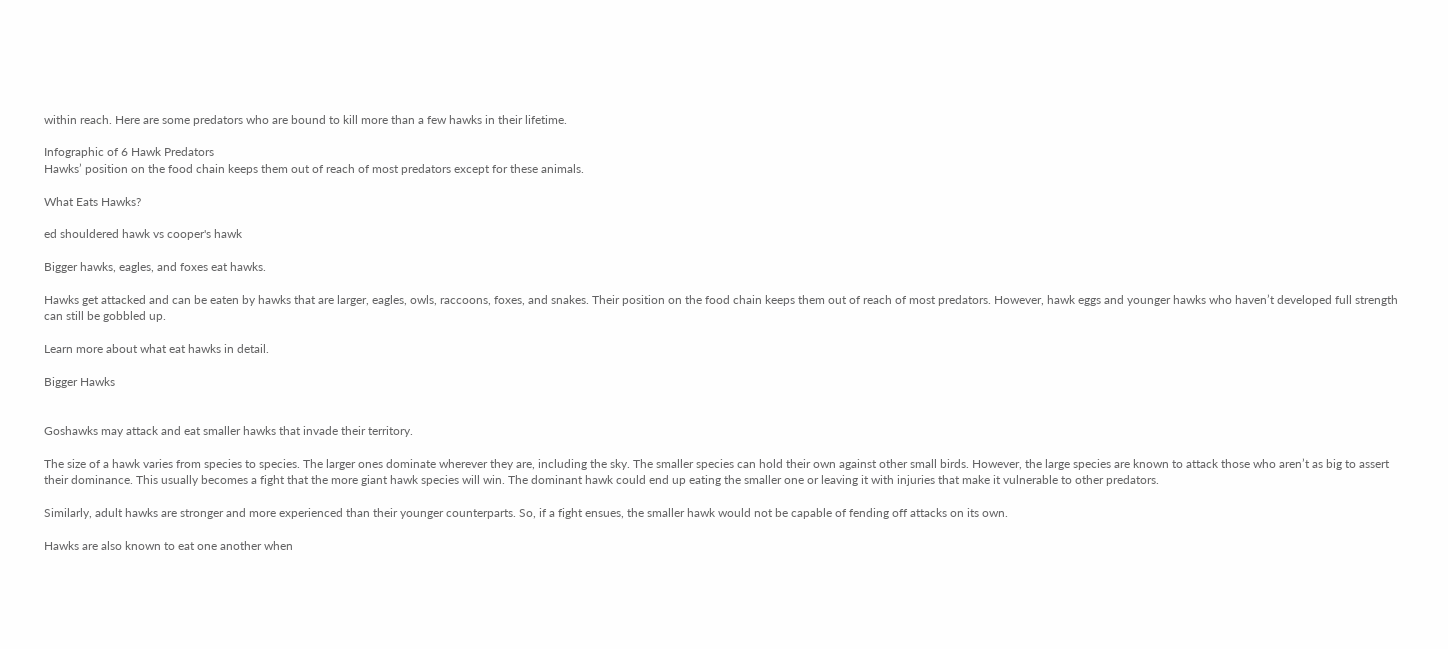within reach. Here are some predators who are bound to kill more than a few hawks in their lifetime.

Infographic of 6 Hawk Predators
Hawks’ position on the food chain keeps them out of reach of most predators except for these animals.

What Eats Hawks?

ed shouldered hawk vs cooper's hawk

Bigger hawks, eagles, and foxes eat hawks.

Hawks get attacked and can be eaten by hawks that are larger, eagles, owls, raccoons, foxes, and snakes. Their position on the food chain keeps them out of reach of most predators. However, hawk eggs and younger hawks who haven’t developed full strength can still be gobbled up.

Learn more about what eat hawks in detail.

Bigger Hawks


Goshawks may attack and eat smaller hawks that invade their territory.

The size of a hawk varies from species to species. The larger ones dominate wherever they are, including the sky. The smaller species can hold their own against other small birds. However, the large species are known to attack those who aren’t as big to assert their dominance. This usually becomes a fight that the more giant hawk species will win. The dominant hawk could end up eating the smaller one or leaving it with injuries that make it vulnerable to other predators.

Similarly, adult hawks are stronger and more experienced than their younger counterparts. So, if a fight ensues, the smaller hawk would not be capable of fending off attacks on its own.

Hawks are also known to eat one another when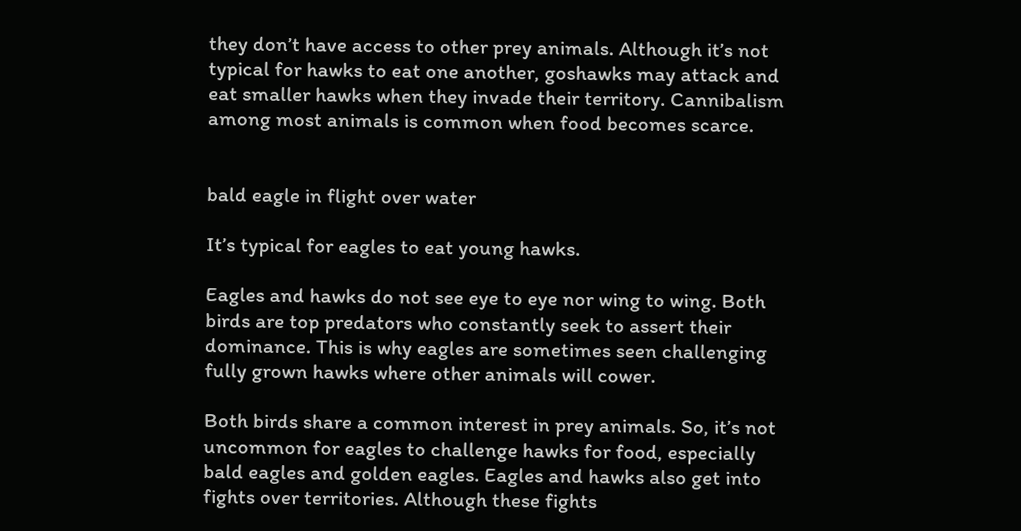they don’t have access to other prey animals. Although it’s not typical for hawks to eat one another, goshawks may attack and eat smaller hawks when they invade their territory. Cannibalism among most animals is common when food becomes scarce.


bald eagle in flight over water

It’s typical for eagles to eat young hawks.

Eagles and hawks do not see eye to eye nor wing to wing. Both birds are top predators who constantly seek to assert their dominance. This is why eagles are sometimes seen challenging fully grown hawks where other animals will cower.

Both birds share a common interest in prey animals. So, it’s not uncommon for eagles to challenge hawks for food, especially bald eagles and golden eagles. Eagles and hawks also get into fights over territories. Although these fights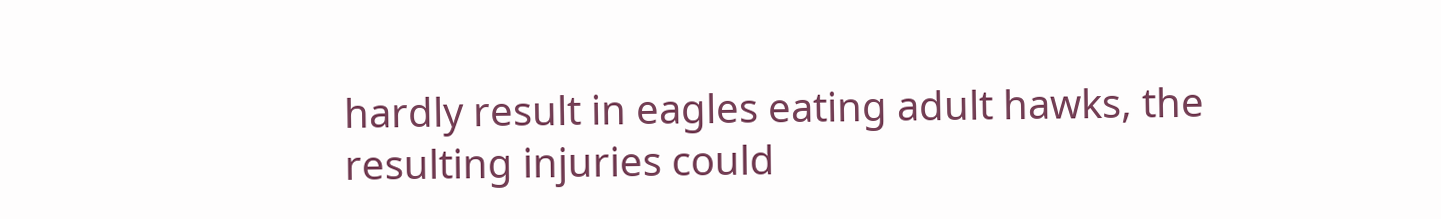hardly result in eagles eating adult hawks, the resulting injuries could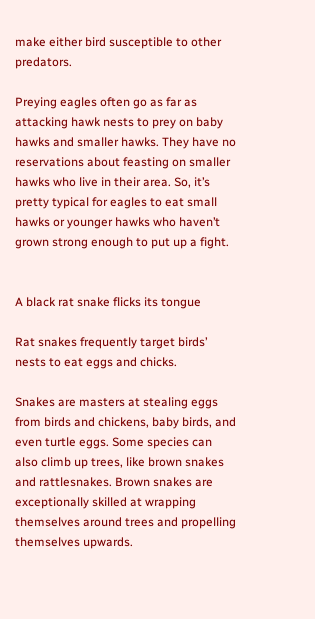make either bird susceptible to other predators.

Preying eagles often go as far as attacking hawk nests to prey on baby hawks and smaller hawks. They have no reservations about feasting on smaller hawks who live in their area. So, it’s pretty typical for eagles to eat small hawks or younger hawks who haven’t grown strong enough to put up a fight.


A black rat snake flicks its tongue

Rat snakes frequently target birds’ nests to eat eggs and chicks.

Snakes are masters at stealing eggs from birds and chickens, baby birds, and even turtle eggs. Some species can also climb up trees, like brown snakes and rattlesnakes. Brown snakes are exceptionally skilled at wrapping themselves around trees and propelling themselves upwards.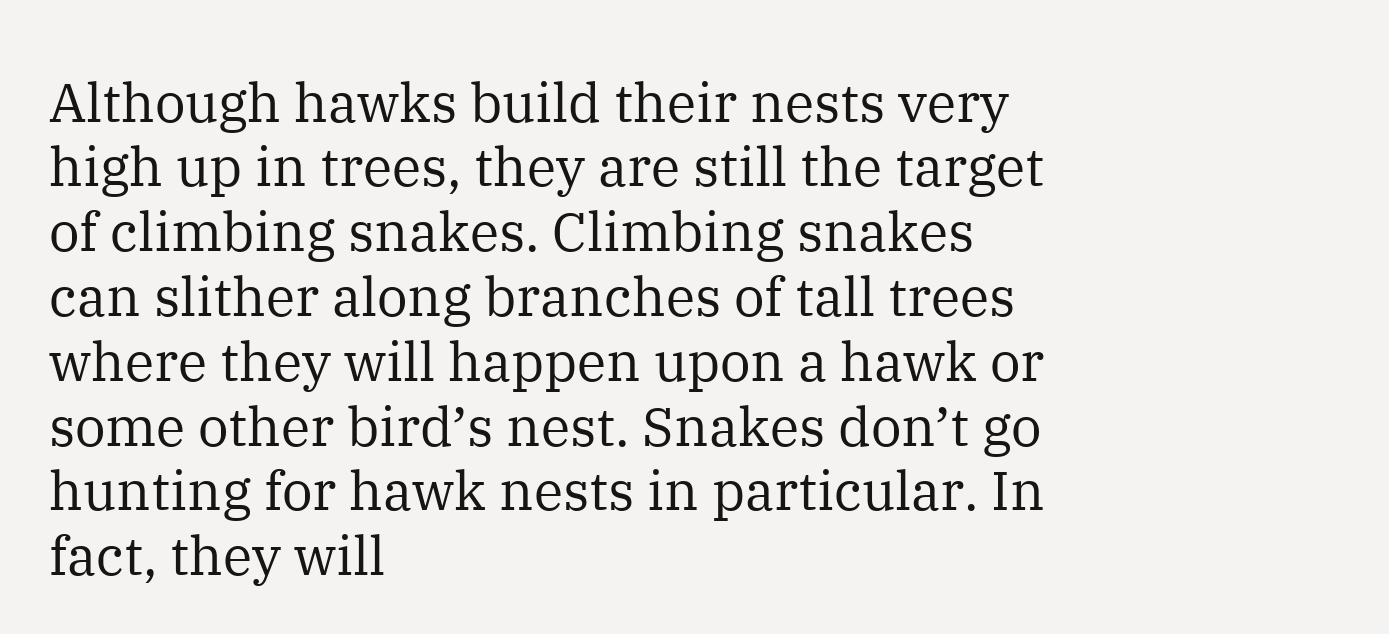Although hawks build their nests very high up in trees, they are still the target of climbing snakes. Climbing snakes can slither along branches of tall trees where they will happen upon a hawk or some other bird’s nest. Snakes don’t go hunting for hawk nests in particular. In fact, they will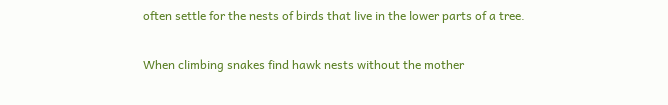often settle for the nests of birds that live in the lower parts of a tree.

When climbing snakes find hawk nests without the mother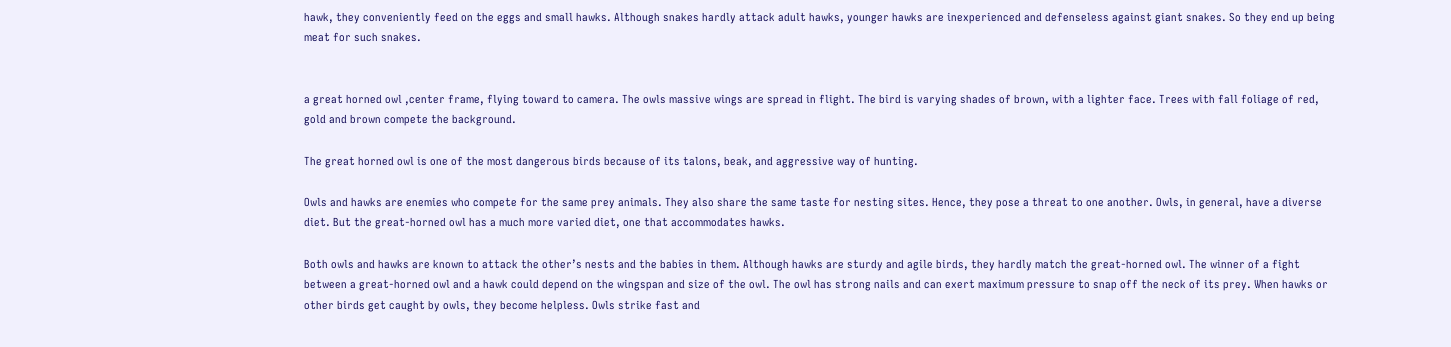hawk, they conveniently feed on the eggs and small hawks. Although snakes hardly attack adult hawks, younger hawks are inexperienced and defenseless against giant snakes. So they end up being meat for such snakes.


a great horned owl ,center frame, flying toward to camera. The owls massive wings are spread in flight. The bird is varying shades of brown, with a lighter face. Trees with fall foliage of red, gold and brown compete the background.

The great horned owl is one of the most dangerous birds because of its talons, beak, and aggressive way of hunting.

Owls and hawks are enemies who compete for the same prey animals. They also share the same taste for nesting sites. Hence, they pose a threat to one another. Owls, in general, have a diverse diet. But the great-horned owl has a much more varied diet, one that accommodates hawks.

Both owls and hawks are known to attack the other’s nests and the babies in them. Although hawks are sturdy and agile birds, they hardly match the great-horned owl. The winner of a fight between a great-horned owl and a hawk could depend on the wingspan and size of the owl. The owl has strong nails and can exert maximum pressure to snap off the neck of its prey. When hawks or other birds get caught by owls, they become helpless. Owls strike fast and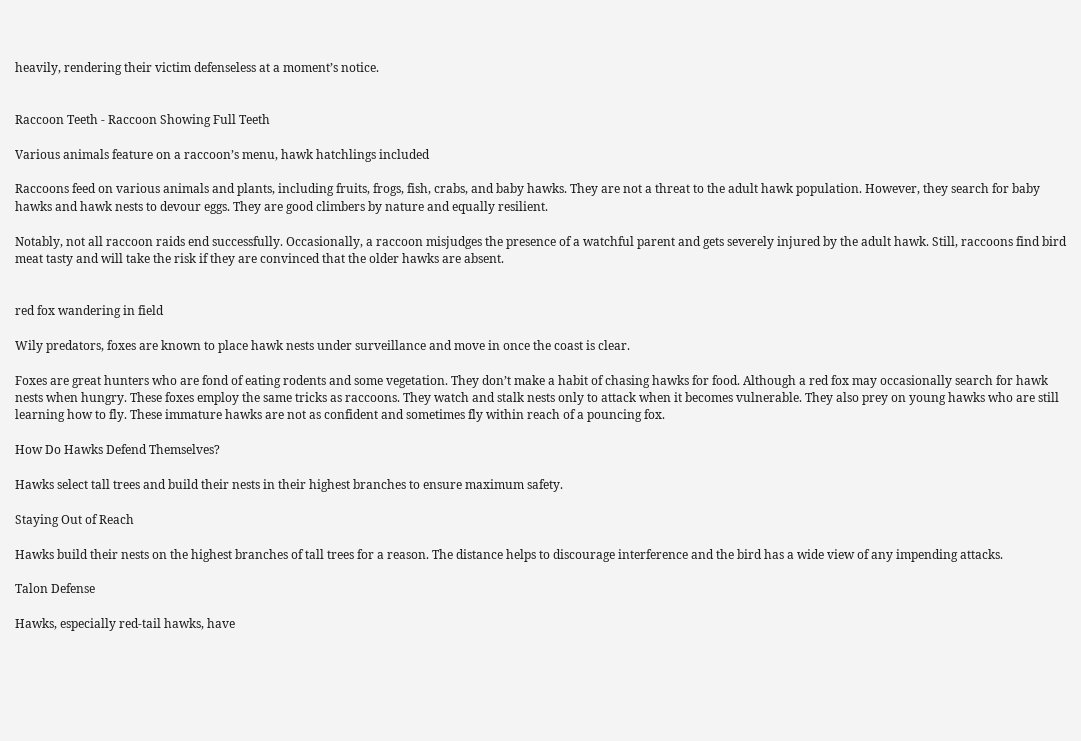heavily, rendering their victim defenseless at a moment’s notice.


Raccoon Teeth - Raccoon Showing Full Teeth

Various animals feature on a raccoon’s menu, hawk hatchlings included

Raccoons feed on various animals and plants, including fruits, frogs, fish, crabs, and baby hawks. They are not a threat to the adult hawk population. However, they search for baby hawks and hawk nests to devour eggs. They are good climbers by nature and equally resilient.

Notably, not all raccoon raids end successfully. Occasionally, a raccoon misjudges the presence of a watchful parent and gets severely injured by the adult hawk. Still, raccoons find bird meat tasty and will take the risk if they are convinced that the older hawks are absent.


red fox wandering in field

Wily predators, foxes are known to place hawk nests under surveillance and move in once the coast is clear.

Foxes are great hunters who are fond of eating rodents and some vegetation. They don’t make a habit of chasing hawks for food. Although a red fox may occasionally search for hawk nests when hungry. These foxes employ the same tricks as raccoons. They watch and stalk nests only to attack when it becomes vulnerable. They also prey on young hawks who are still learning how to fly. These immature hawks are not as confident and sometimes fly within reach of a pouncing fox.

How Do Hawks Defend Themselves?

Hawks select tall trees and build their nests in their highest branches to ensure maximum safety.

Staying Out of Reach

Hawks build their nests on the highest branches of tall trees for a reason. The distance helps to discourage interference and the bird has a wide view of any impending attacks.

Talon Defense

Hawks, especially red-tail hawks, have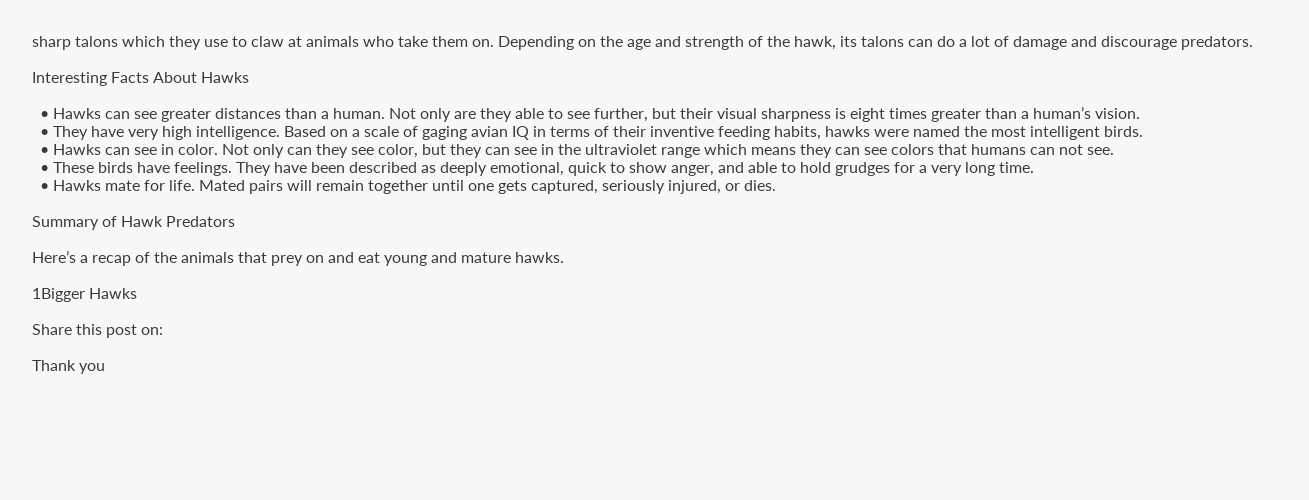sharp talons which they use to claw at animals who take them on. Depending on the age and strength of the hawk, its talons can do a lot of damage and discourage predators.

Interesting Facts About Hawks

  • Hawks can see greater distances than a human. Not only are they able to see further, but their visual sharpness is eight times greater than a human’s vision.
  • They have very high intelligence. Based on a scale of gaging avian IQ in terms of their inventive feeding habits, hawks were named the most intelligent birds.
  • Hawks can see in color. Not only can they see color, but they can see in the ultraviolet range which means they can see colors that humans can not see.
  • These birds have feelings. They have been described as deeply emotional, quick to show anger, and able to hold grudges for a very long time.
  • Hawks mate for life. Mated pairs will remain together until one gets captured, seriously injured, or dies.

Summary of Hawk Predators

Here’s a recap of the animals that prey on and eat young and mature hawks.

1Bigger Hawks

Share this post on:

Thank you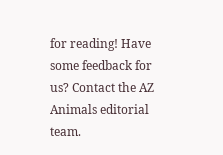for reading! Have some feedback for us? Contact the AZ Animals editorial team.